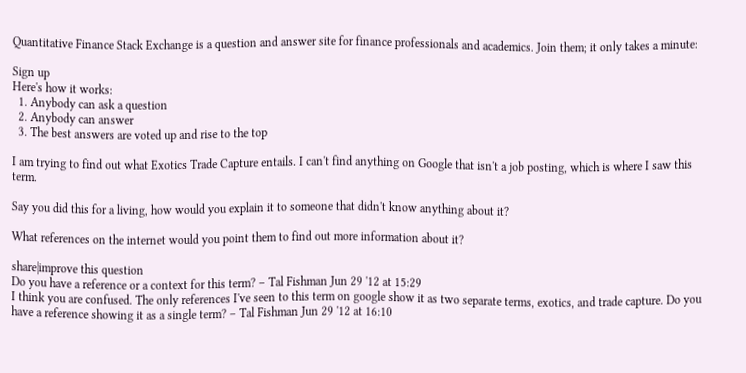Quantitative Finance Stack Exchange is a question and answer site for finance professionals and academics. Join them; it only takes a minute:

Sign up
Here's how it works:
  1. Anybody can ask a question
  2. Anybody can answer
  3. The best answers are voted up and rise to the top

I am trying to find out what Exotics Trade Capture entails. I can't find anything on Google that isn't a job posting, which is where I saw this term.

Say you did this for a living, how would you explain it to someone that didn't know anything about it?

What references on the internet would you point them to find out more information about it?

share|improve this question
Do you have a reference or a context for this term? – Tal Fishman Jun 29 '12 at 15:29
I think you are confused. The only references I've seen to this term on google show it as two separate terms, exotics, and trade capture. Do you have a reference showing it as a single term? – Tal Fishman Jun 29 '12 at 16:10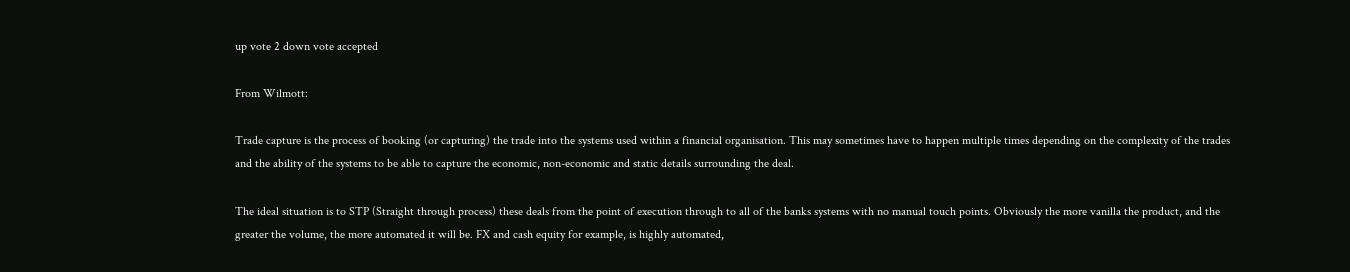up vote 2 down vote accepted

From Wilmott:

Trade capture is the process of booking (or capturing) the trade into the systems used within a financial organisation. This may sometimes have to happen multiple times depending on the complexity of the trades and the ability of the systems to be able to capture the economic, non-economic and static details surrounding the deal.

The ideal situation is to STP (Straight through process) these deals from the point of execution through to all of the banks systems with no manual touch points. Obviously the more vanilla the product, and the greater the volume, the more automated it will be. FX and cash equity for example, is highly automated,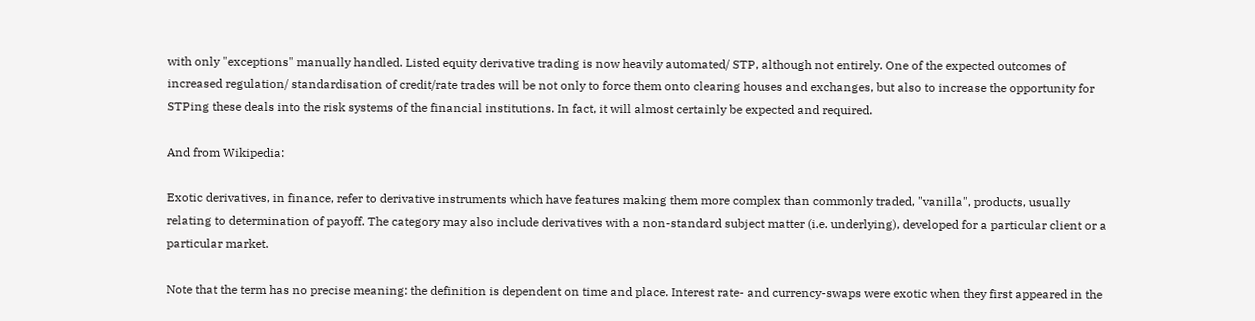with only "exceptions" manually handled. Listed equity derivative trading is now heavily automated/ STP, although not entirely. One of the expected outcomes of increased regulation/ standardisation of credit/rate trades will be not only to force them onto clearing houses and exchanges, but also to increase the opportunity for STPing these deals into the risk systems of the financial institutions. In fact, it will almost certainly be expected and required.

And from Wikipedia:

Exotic derivatives, in finance, refer to derivative instruments which have features making them more complex than commonly traded, "vanilla", products, usually relating to determination of payoff. The category may also include derivatives with a non-standard subject matter (i.e. underlying), developed for a particular client or a particular market.

Note that the term has no precise meaning: the definition is dependent on time and place. Interest rate- and currency-swaps were exotic when they first appeared in the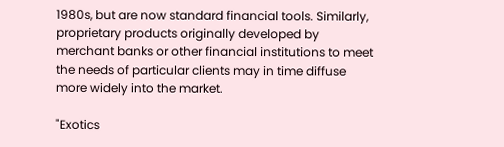1980s, but are now standard financial tools. Similarly, proprietary products originally developed by merchant banks or other financial institutions to meet the needs of particular clients may in time diffuse more widely into the market.

"Exotics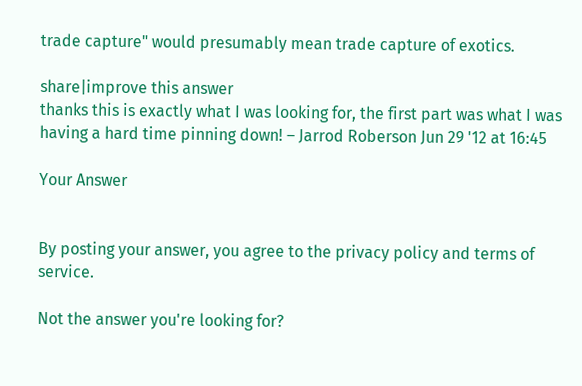trade capture" would presumably mean trade capture of exotics.

share|improve this answer
thanks this is exactly what I was looking for, the first part was what I was having a hard time pinning down! – Jarrod Roberson Jun 29 '12 at 16:45

Your Answer


By posting your answer, you agree to the privacy policy and terms of service.

Not the answer you're looking for?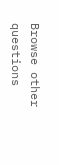Browse other questions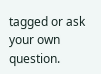tagged or ask your own question.